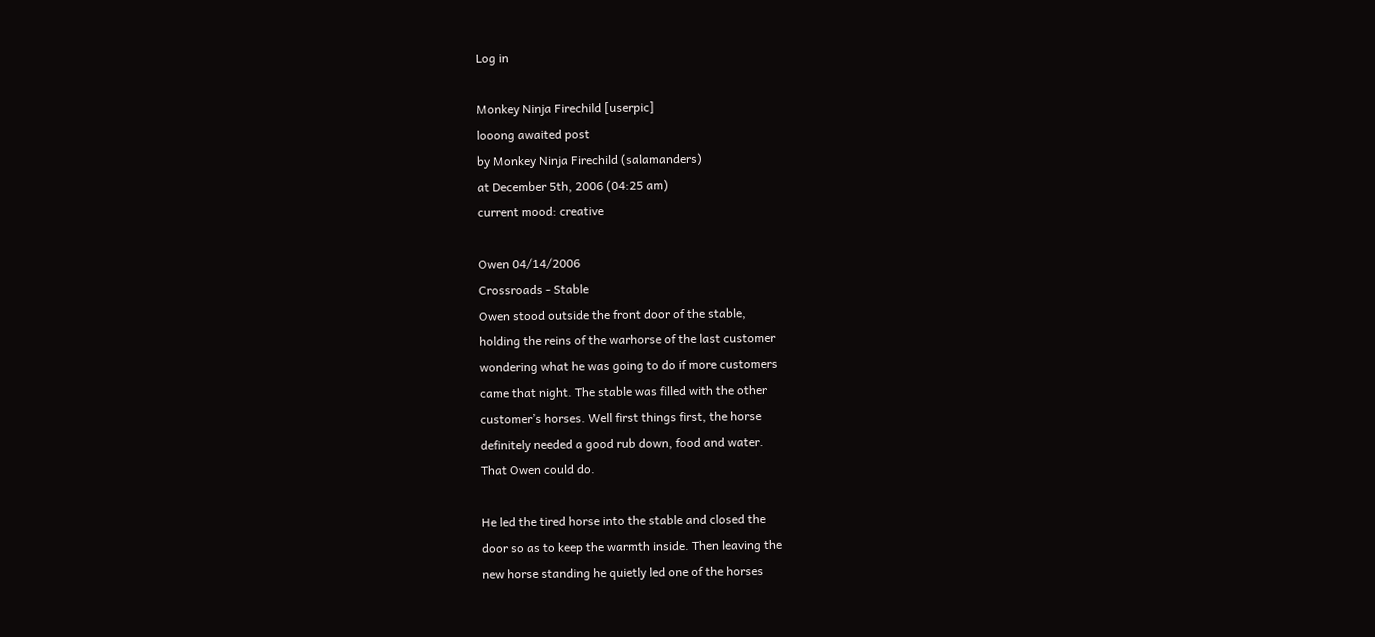Log in

Monkey Ninja Firechild [userpic]
looong awaited post
by Monkey Ninja Firechild (salamanders)
at December 5th, 2006 (04:25 am)
current mood: creative

Owen 04/14/2006
Crossroads - Stable
Owen stood outside the front door of the stable,
holding the reins of the warhorse of the last customer
wondering what he was going to do if more customers
came that night. The stable was filled with the other
customer’s horses. Well first things first, the horse
definitely needed a good rub down, food and water.
That Owen could do.

He led the tired horse into the stable and closed the
door so as to keep the warmth inside. Then leaving the
new horse standing he quietly led one of the horses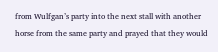from Wulfgan’s party into the next stall with another
horse from the same party and prayed that they would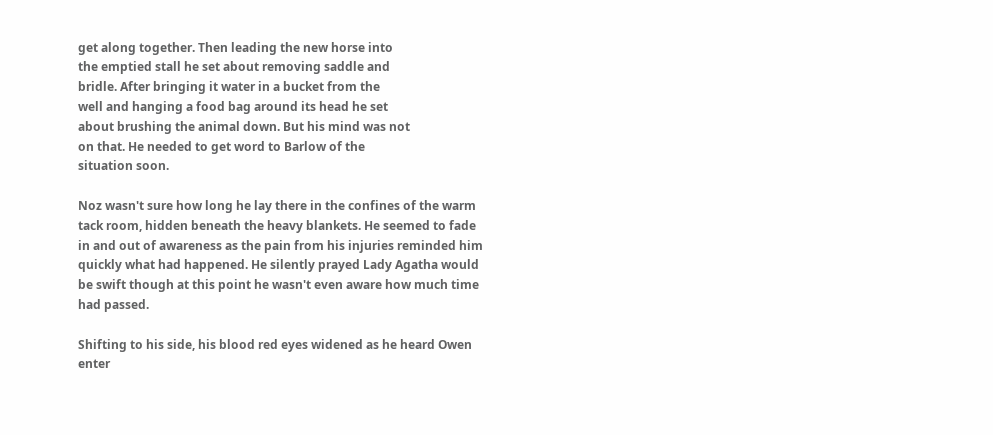get along together. Then leading the new horse into
the emptied stall he set about removing saddle and
bridle. After bringing it water in a bucket from the
well and hanging a food bag around its head he set
about brushing the animal down. But his mind was not
on that. He needed to get word to Barlow of the
situation soon.

Noz wasn't sure how long he lay there in the confines of the warm tack room, hidden beneath the heavy blankets. He seemed to fade in and out of awareness as the pain from his injuries reminded him quickly what had happened. He silently prayed Lady Agatha would be swift though at this point he wasn't even aware how much time had passed.

Shifting to his side, his blood red eyes widened as he heard Owen enter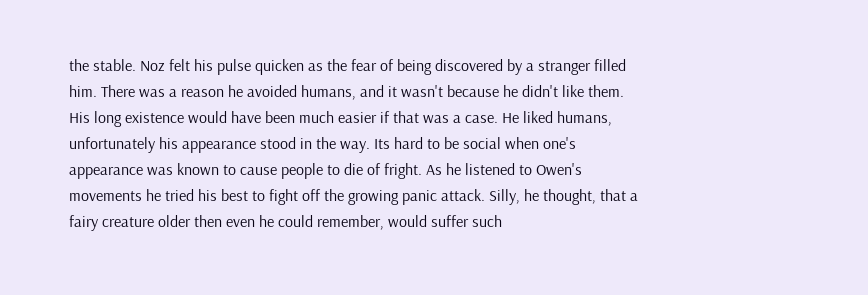the stable. Noz felt his pulse quicken as the fear of being discovered by a stranger filled him. There was a reason he avoided humans, and it wasn't because he didn't like them. His long existence would have been much easier if that was a case. He liked humans, unfortunately his appearance stood in the way. Its hard to be social when one's appearance was known to cause people to die of fright. As he listened to Owen's movements he tried his best to fight off the growing panic attack. Silly, he thought, that a fairy creature older then even he could remember, would suffer such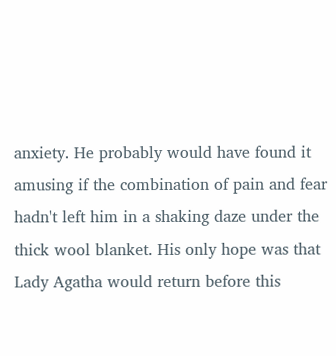anxiety. He probably would have found it amusing if the combination of pain and fear hadn't left him in a shaking daze under the thick wool blanket. His only hope was that Lady Agatha would return before this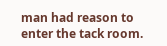man had reason to enter the tack room.